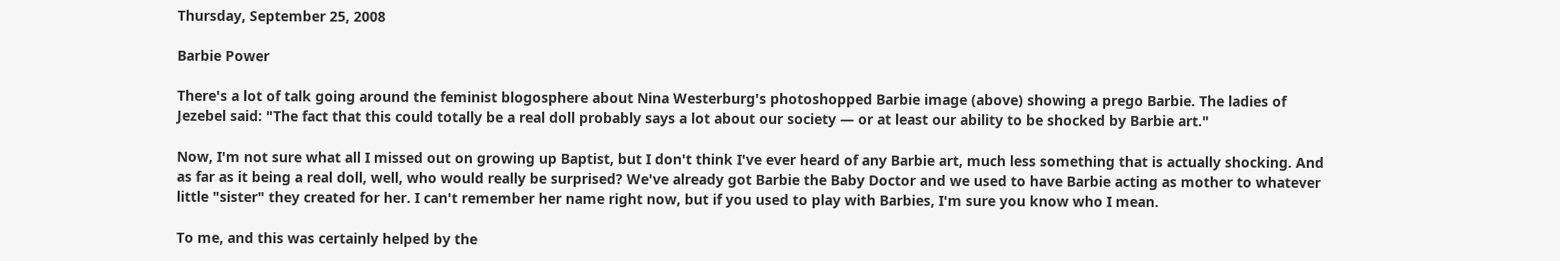Thursday, September 25, 2008

Barbie Power

There's a lot of talk going around the feminist blogosphere about Nina Westerburg's photoshopped Barbie image (above) showing a prego Barbie. The ladies of Jezebel said: "The fact that this could totally be a real doll probably says a lot about our society — or at least our ability to be shocked by Barbie art."

Now, I'm not sure what all I missed out on growing up Baptist, but I don't think I've ever heard of any Barbie art, much less something that is actually shocking. And as far as it being a real doll, well, who would really be surprised? We've already got Barbie the Baby Doctor and we used to have Barbie acting as mother to whatever little "sister" they created for her. I can't remember her name right now, but if you used to play with Barbies, I'm sure you know who I mean.

To me, and this was certainly helped by the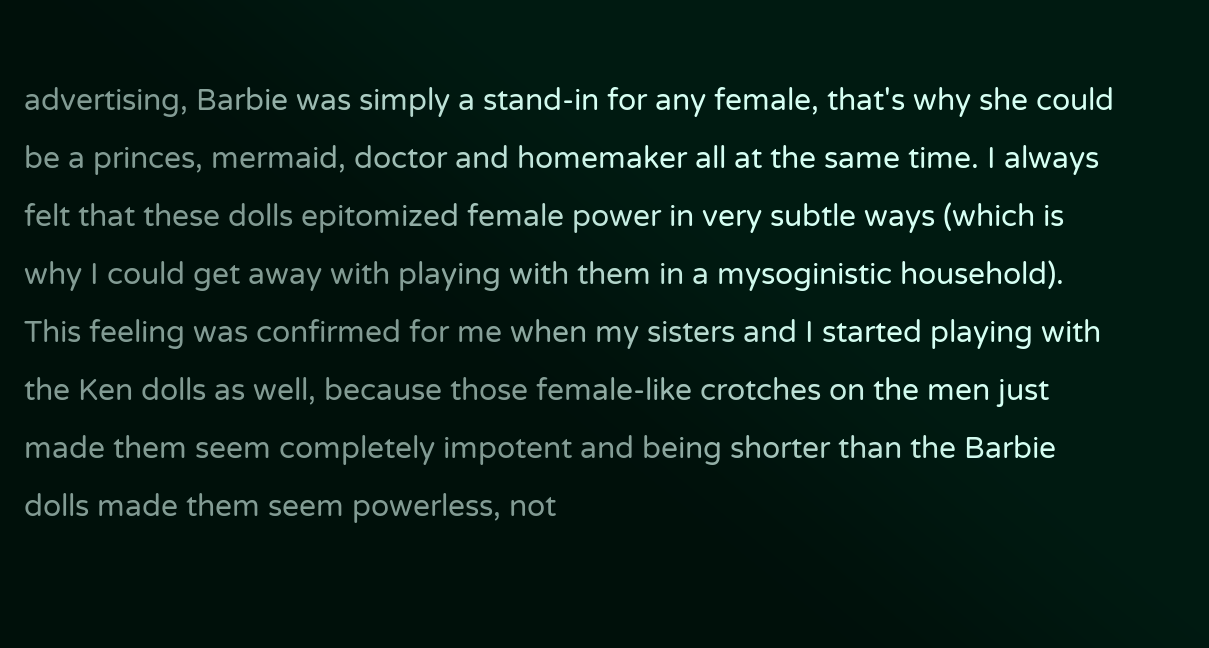advertising, Barbie was simply a stand-in for any female, that's why she could be a princes, mermaid, doctor and homemaker all at the same time. I always felt that these dolls epitomized female power in very subtle ways (which is why I could get away with playing with them in a mysoginistic household). This feeling was confirmed for me when my sisters and I started playing with the Ken dolls as well, because those female-like crotches on the men just made them seem completely impotent and being shorter than the Barbie dolls made them seem powerless, not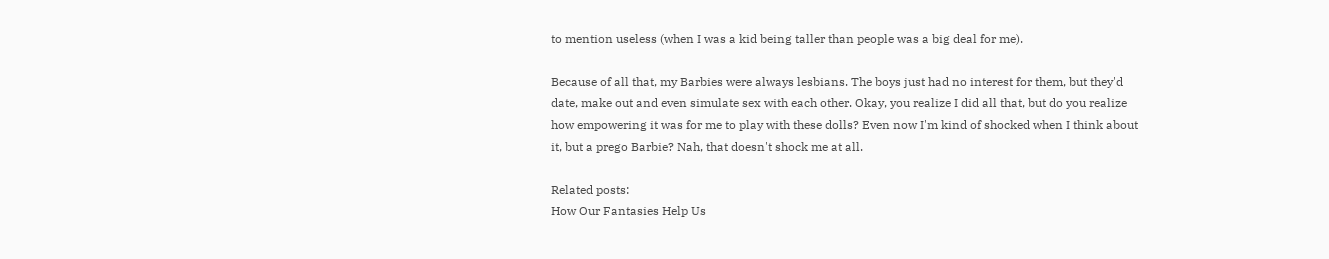to mention useless (when I was a kid being taller than people was a big deal for me).

Because of all that, my Barbies were always lesbians. The boys just had no interest for them, but they'd date, make out and even simulate sex with each other. Okay, you realize I did all that, but do you realize how empowering it was for me to play with these dolls? Even now I'm kind of shocked when I think about it, but a prego Barbie? Nah, that doesn't shock me at all.

Related posts:
How Our Fantasies Help Us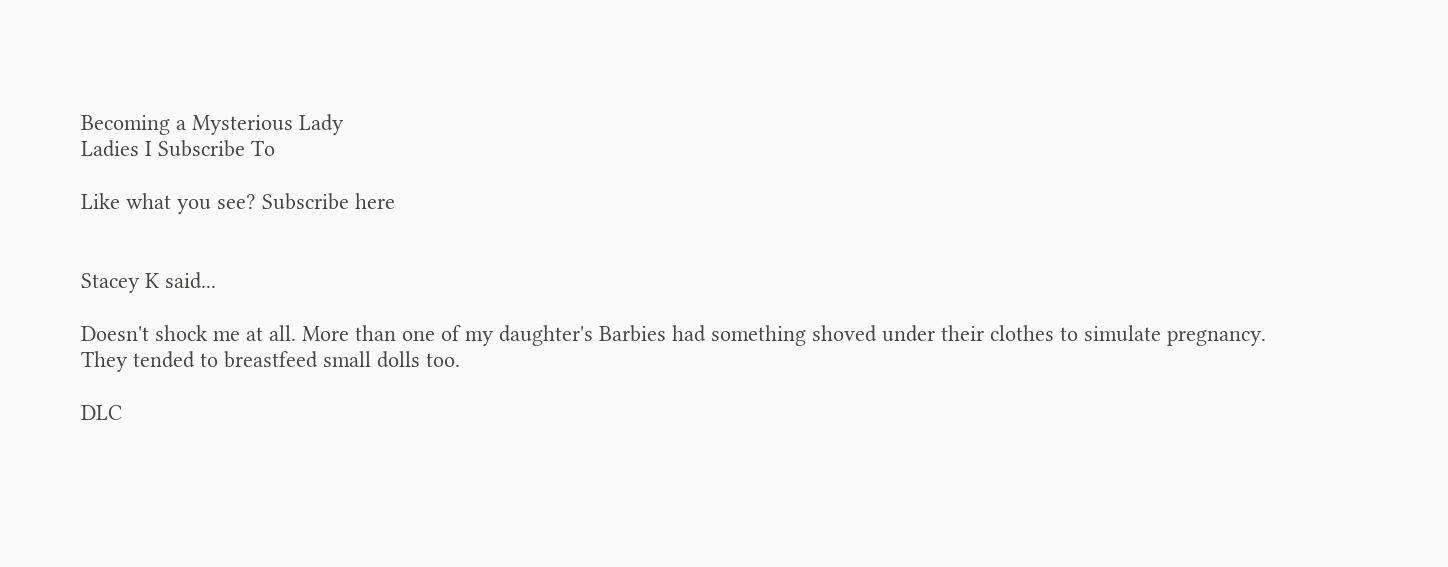Becoming a Mysterious Lady
Ladies I Subscribe To

Like what you see? Subscribe here


Stacey K said...

Doesn't shock me at all. More than one of my daughter's Barbies had something shoved under their clothes to simulate pregnancy. They tended to breastfeed small dolls too.

DLC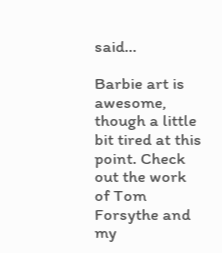said...

Barbie art is awesome, though a little bit tired at this point. Check out the work of Tom Forsythe and my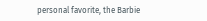personal favorite, the Barbie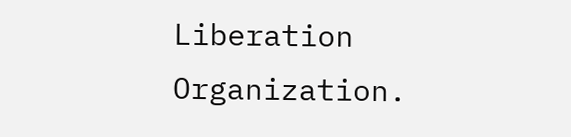Liberation Organization.